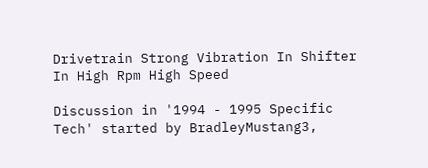Drivetrain Strong Vibration In Shifter In High Rpm High Speed

Discussion in '1994 - 1995 Specific Tech' started by BradleyMustang3,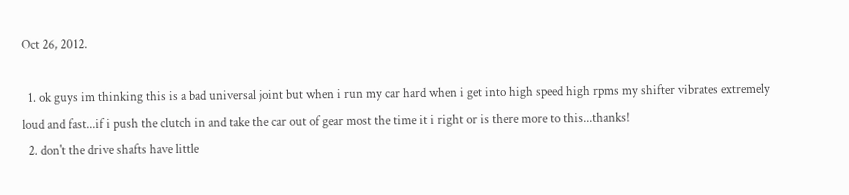Oct 26, 2012.

  1. ok guys im thinking this is a bad universal joint but when i run my car hard when i get into high speed high rpms my shifter vibrates extremely loud and fast...if i push the clutch in and take the car out of gear most the time it i right or is there more to this...thanks!
  2. don't the drive shafts have little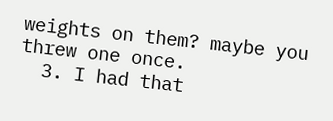weights on them? maybe you threw one once.
  3. I had that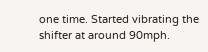one time. Started vibrating the shifter at around 90mph.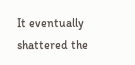It eventually shattered the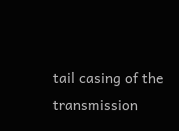tail casing of the transmission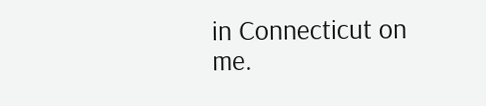in Connecticut on me.